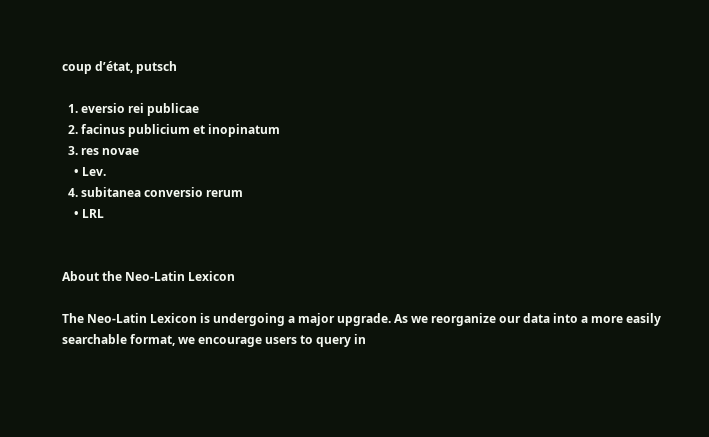coup d’état, putsch

  1. eversio rei publicae
  2. facinus publicium et inopinatum
  3. res novae
    • Lev.
  4. subitanea conversio rerum
    • LRL


About the Neo-Latin Lexicon

The Neo-Latin Lexicon is undergoing a major upgrade. As we reorganize our data into a more easily searchable format, we encourage users to query in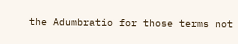the Adumbratio for those terms not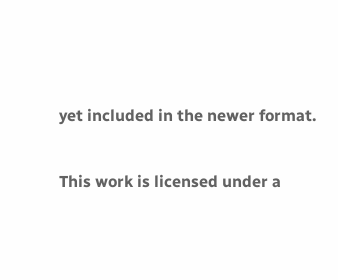yet included in the newer format.

This work is licensed under a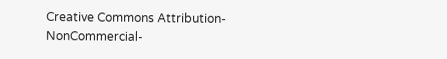Creative Commons Attribution-NonCommercial-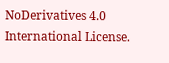NoDerivatives 4.0 International License.